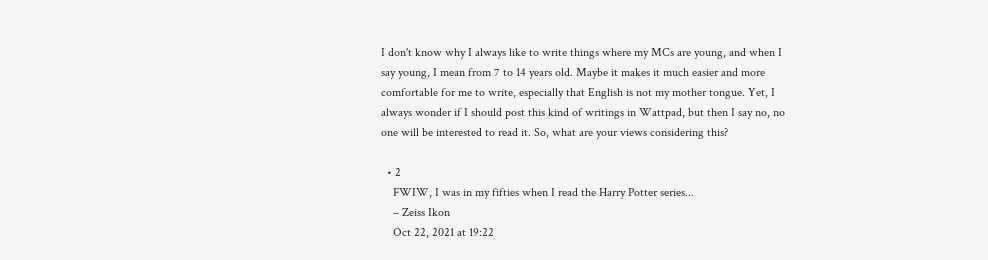I don't know why I always like to write things where my MCs are young, and when I say young, I mean from 7 to 14 years old. Maybe it makes it much easier and more comfortable for me to write, especially that English is not my mother tongue. Yet, I always wonder if I should post this kind of writings in Wattpad, but then I say no, no one will be interested to read it. So, what are your views considering this?

  • 2
    FWIW, I was in my fifties when I read the Harry Potter series...
    – Zeiss Ikon
    Oct 22, 2021 at 19:22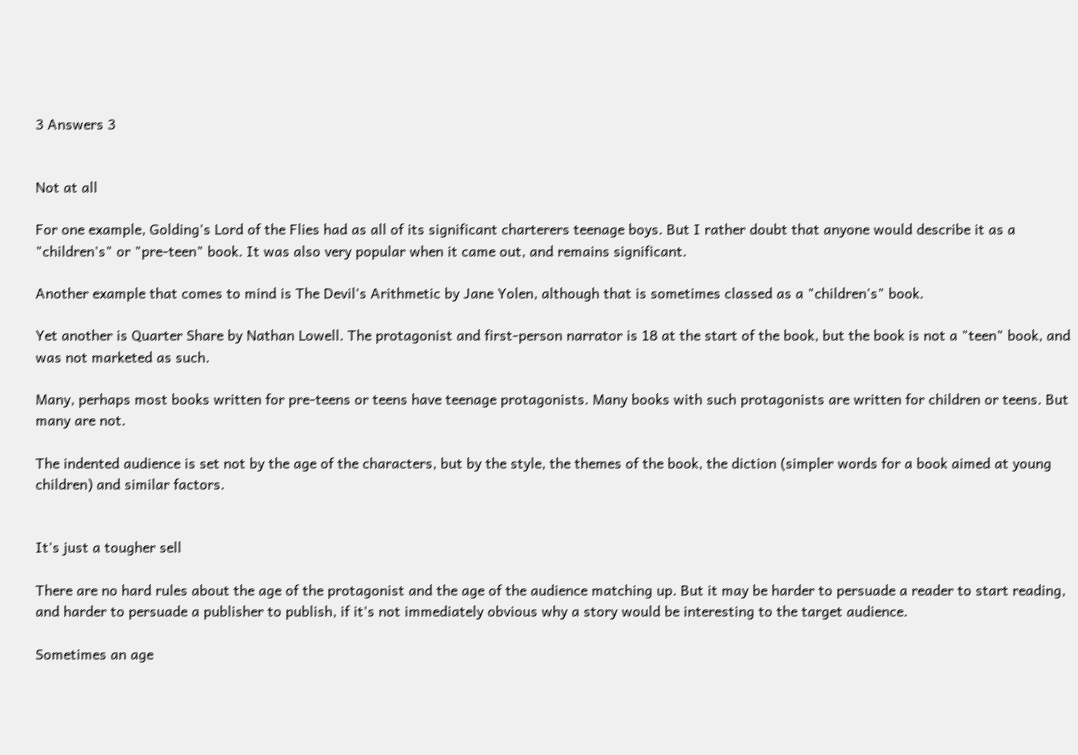3 Answers 3


Not at all

For one example, Golding's Lord of the Flies had as all of its significant charterers teenage boys. But I rather doubt that anyone would describe it as a "children's" or "pre-teen" book. It was also very popular when it came out, and remains significant.

Another example that comes to mind is The Devil's Arithmetic by Jane Yolen, although that is sometimes classed as a "children's" book.

Yet another is Quarter Share by Nathan Lowell. The protagonist and first-person narrator is 18 at the start of the book, but the book is not a "teen" book, and was not marketed as such.

Many, perhaps most books written for pre-teens or teens have teenage protagonists. Many books with such protagonists are written for children or teens. But many are not.

The indented audience is set not by the age of the characters, but by the style, the themes of the book, the diction (simpler words for a book aimed at young children) and similar factors.


It's just a tougher sell

There are no hard rules about the age of the protagonist and the age of the audience matching up. But it may be harder to persuade a reader to start reading, and harder to persuade a publisher to publish, if it's not immediately obvious why a story would be interesting to the target audience.

Sometimes an age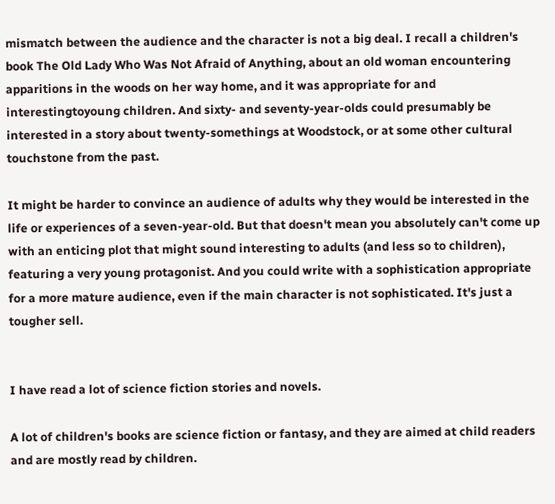mismatch between the audience and the character is not a big deal. I recall a children's book The Old Lady Who Was Not Afraid of Anything, about an old woman encountering apparitions in the woods on her way home, and it was appropriate for and interestingtoyoung children. And sixty- and seventy-year-olds could presumably be interested in a story about twenty-somethings at Woodstock, or at some other cultural touchstone from the past.

It might be harder to convince an audience of adults why they would be interested in the life or experiences of a seven-year-old. But that doesn't mean you absolutely can't come up with an enticing plot that might sound interesting to adults (and less so to children), featuring a very young protagonist. And you could write with a sophistication appropriate for a more mature audience, even if the main character is not sophisticated. It's just a tougher sell.


I have read a lot of science fiction stories and novels.

A lot of children's books are science fiction or fantasy, and they are aimed at child readers and are mostly read by children.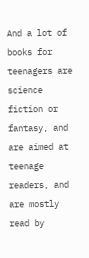And a lot of books for teenagers are science fiction or fantasy, and are aimed at teenage readers, and are mostly read by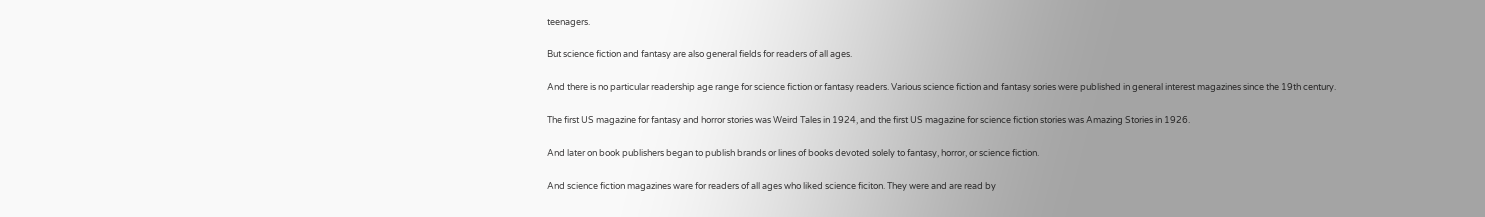teenagers.

But science fiction and fantasy are also general fields for readers of all ages.

And there is no particular readership age range for science fiction or fantasy readers. Various science fiction and fantasy sories were published in general interest magazines since the 19th century.

The first US magazine for fantasy and horror stories was Weird Tales in 1924, and the first US magazine for science fiction stories was Amazing Stories in 1926.

And later on book publishers began to publish brands or lines of books devoted solely to fantasy, horror, or science fiction.

And science fiction magazines ware for readers of all ages who liked science ficiton. They were and are read by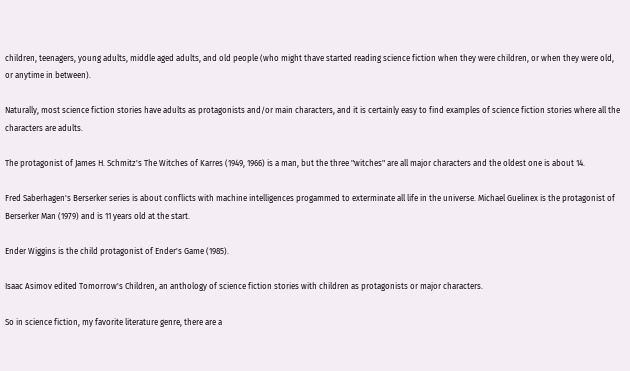children, teenagers, young adults, middle aged adults, and old people (who might thave started reading science fiction when they were children, or when they were old, or anytime in between).

Naturally, most science fiction stories have adults as protagonists and/or main characters, and it is certainly easy to find examples of science fiction stories where all the characters are adults.

The protagonist of James H. Schmitz's The Witches of Karres (1949, 1966) is a man, but the three "witches" are all major characters and the oldest one is about 14.

Fred Saberhagen's Berserker series is about conflicts with machine intelligences progammed to exterminate all life in the universe. Michael Guelinex is the protagonist of Berserker Man (1979) and is 11 years old at the start.

Ender Wiggins is the child protagonist of Ender's Game (1985).

Isaac Asimov edited Tomorrow's Children, an anthology of science fiction stories with children as protagonists or major characters.

So in science fiction, my favorite literature genre, there are a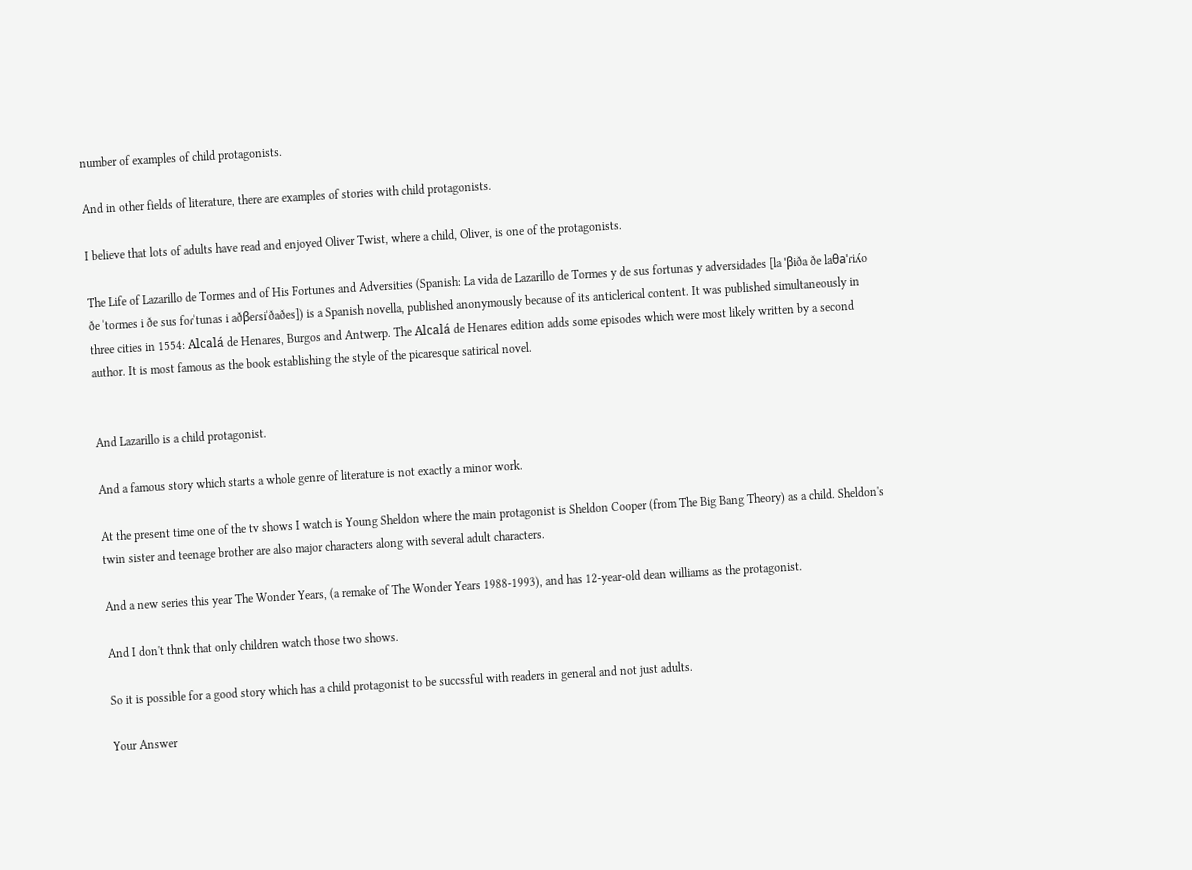number of examples of child protagonists.

And in other fields of literature, there are examples of stories with child protagonists.

I believe that lots of adults have read and enjoyed Oliver Twist, where a child, Oliver, is one of the protagonists.

The Life of Lazarillo de Tormes and of His Fortunes and Adversities (Spanish: La vida de Lazarillo de Tormes y de sus fortunas y adversidades [la ˈβiða ðe laθaˈɾiʎo ðe ˈtoɾmes i ðe sus foɾˈtunas i aðβeɾsiˈðaðes]) is a Spanish novella, published anonymously because of its anticlerical content. It was published simultaneously in three cities in 1554: Alcalá de Henares, Burgos and Antwerp. The Alcalá de Henares edition adds some episodes which were most likely written by a second author. It is most famous as the book establishing the style of the picaresque satirical novel.


And Lazarillo is a child protagonist.

And a famous story which starts a whole genre of literature is not exactly a minor work.

At the present time one of the tv shows I watch is Young Sheldon where the main protagonist is Sheldon Cooper (from The Big Bang Theory) as a child. Sheldon's twin sister and teenage brother are also major characters along with several adult characters.

And a new series this year The Wonder Years, (a remake of The Wonder Years 1988-1993), and has 12-year-old dean williams as the protagonist.

And I don't thnk that only children watch those two shows.

So it is possible for a good story which has a child protagonist to be succssful with readers in general and not just adults.

Your Answer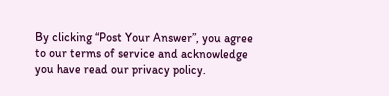By clicking “Post Your Answer”, you agree to our terms of service and acknowledge you have read our privacy policy.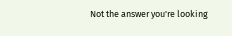Not the answer you're looking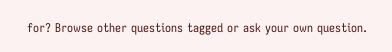for? Browse other questions tagged or ask your own question.